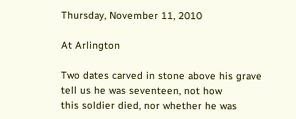Thursday, November 11, 2010

At Arlington

Two dates carved in stone above his grave
tell us he was seventeen, not how
this soldier died, nor whether he was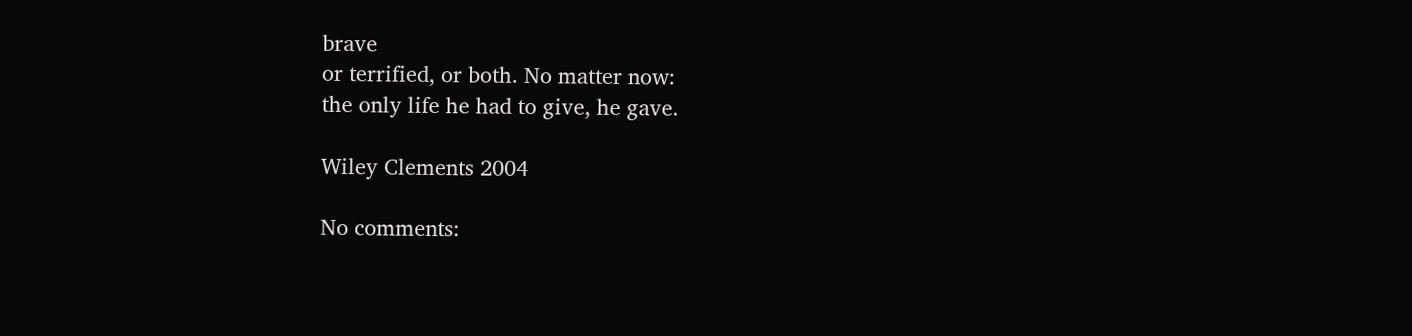brave
or terrified, or both. No matter now:
the only life he had to give, he gave.

Wiley Clements 2004

No comments: